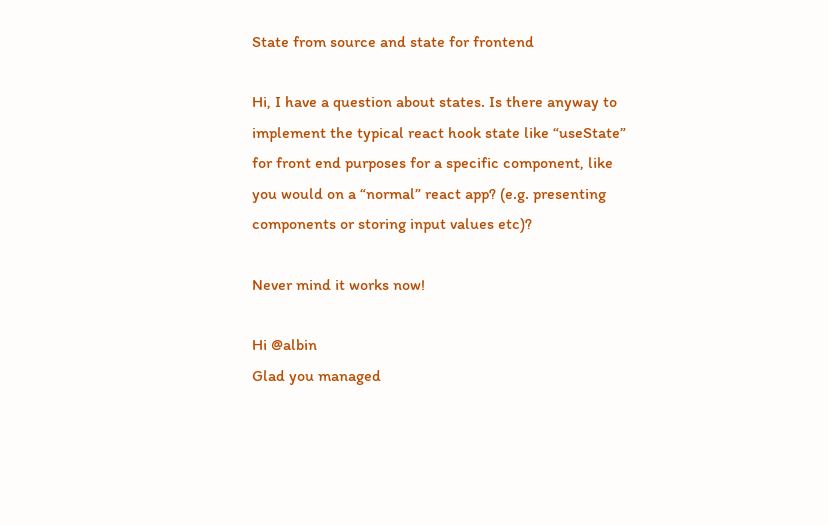State from source and state for frontend

Hi, I have a question about states. Is there anyway to implement the typical react hook state like “useState” for front end purposes for a specific component, like you would on a “normal” react app? (e.g. presenting components or storing input values etc)?

Never mind it works now!

Hi @albin
Glad you managed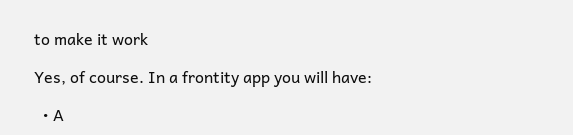to make it work

Yes, of course. In a frontity app you will have:

  • A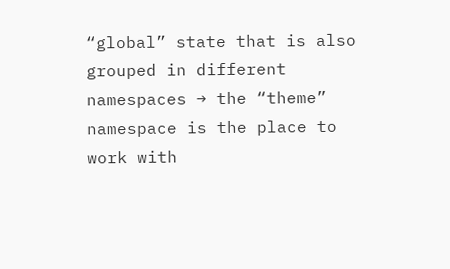“global” state that is also grouped in different namespaces → the “theme” namespace is the place to work with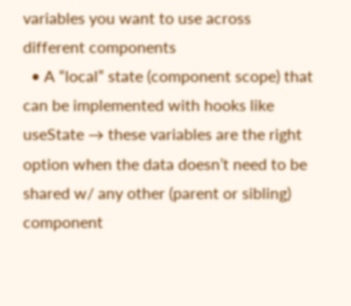variables you want to use across different components
  • A “local” state (component scope) that can be implemented with hooks like useState → these variables are the right option when the data doesn’t need to be shared w/ any other (parent or sibling) component